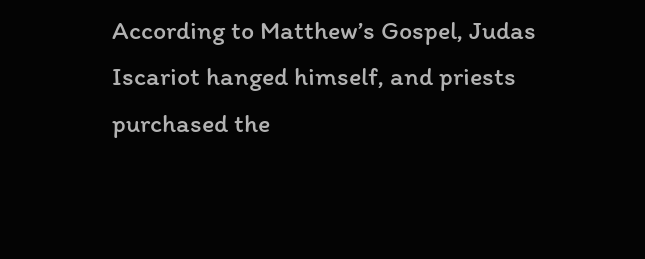According to Matthew’s Gospel, Judas Iscariot hanged himself, and priests purchased the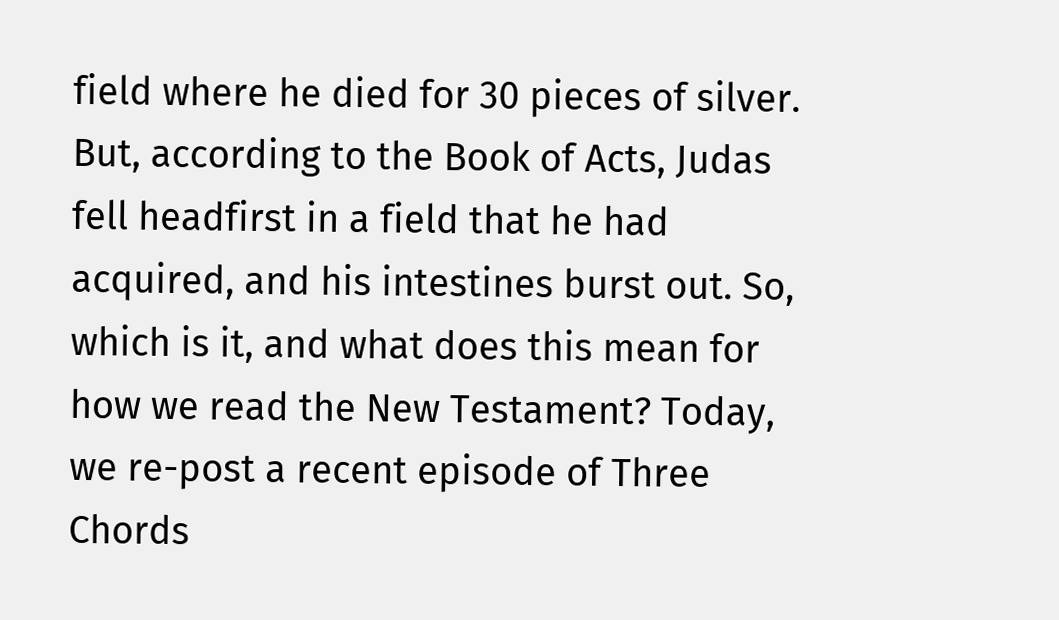field where he died for 30 pieces of silver. But, according to the Book of Acts, Judas fell headfirst in a field that he had acquired, and his intestines burst out. So, which is it, and what does this mean for how we read the New Testament? Today, we re-post a recent episode of Three Chords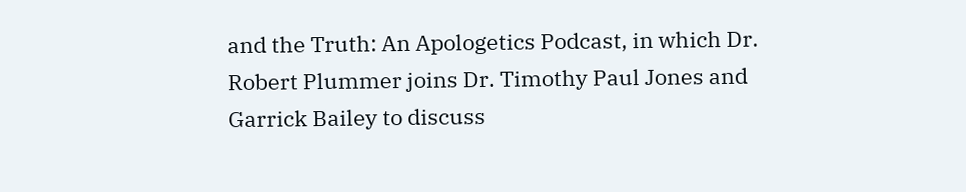and the Truth: An Apologetics Podcast, in which Dr. Robert Plummer joins Dr. Timothy Paul Jones and Garrick Bailey to discuss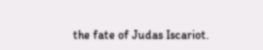the fate of Judas Iscariot.